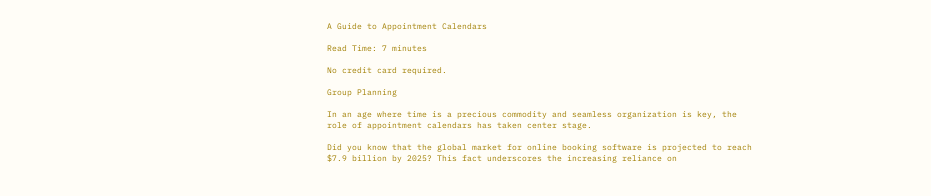A Guide to Appointment Calendars

Read Time: 7 minutes

No credit card required.

Group Planning

In an age where time is a precious commodity and seamless organization is key, the role of appointment calendars has taken center stage.

Did you know that the global market for online booking software is projected to reach $7.9 billion by 2025? This fact underscores the increasing reliance on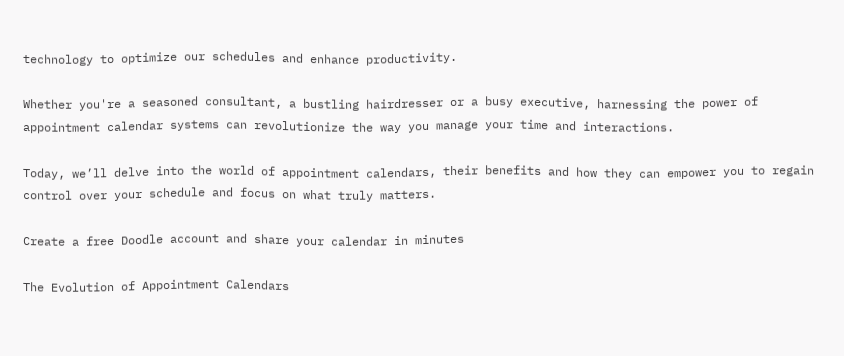technology to optimize our schedules and enhance productivity.

Whether you're a seasoned consultant, a bustling hairdresser or a busy executive, harnessing the power of appointment calendar systems can revolutionize the way you manage your time and interactions.

Today, we’ll delve into the world of appointment calendars, their benefits and how they can empower you to regain control over your schedule and focus on what truly matters.

Create a free Doodle account and share your calendar in minutes

The Evolution of Appointment Calendars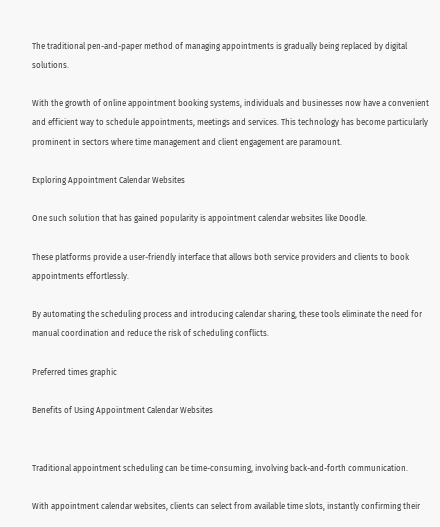The traditional pen-and-paper method of managing appointments is gradually being replaced by digital solutions.

With the growth of online appointment booking systems, individuals and businesses now have a convenient and efficient way to schedule appointments, meetings and services. This technology has become particularly prominent in sectors where time management and client engagement are paramount.

Exploring Appointment Calendar Websites

One such solution that has gained popularity is appointment calendar websites like Doodle.

These platforms provide a user-friendly interface that allows both service providers and clients to book appointments effortlessly.

By automating the scheduling process and introducing calendar sharing, these tools eliminate the need for manual coordination and reduce the risk of scheduling conflicts.

Preferred times graphic

Benefits of Using Appointment Calendar Websites


Traditional appointment scheduling can be time-consuming, involving back-and-forth communication.

With appointment calendar websites, clients can select from available time slots, instantly confirming their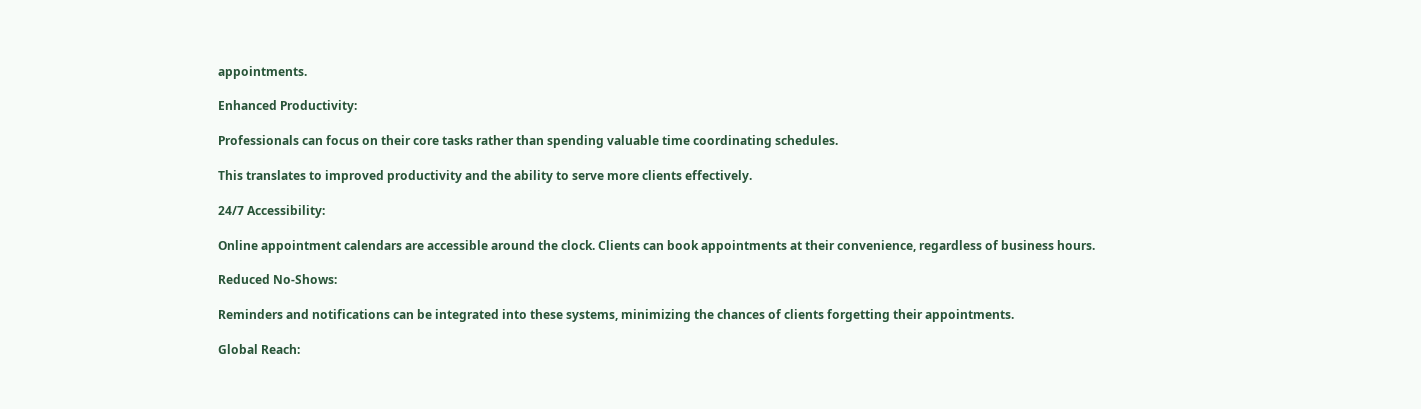appointments.

Enhanced Productivity:

Professionals can focus on their core tasks rather than spending valuable time coordinating schedules.

This translates to improved productivity and the ability to serve more clients effectively.

24/7 Accessibility:

Online appointment calendars are accessible around the clock. Clients can book appointments at their convenience, regardless of business hours.

Reduced No-Shows:

Reminders and notifications can be integrated into these systems, minimizing the chances of clients forgetting their appointments.

Global Reach: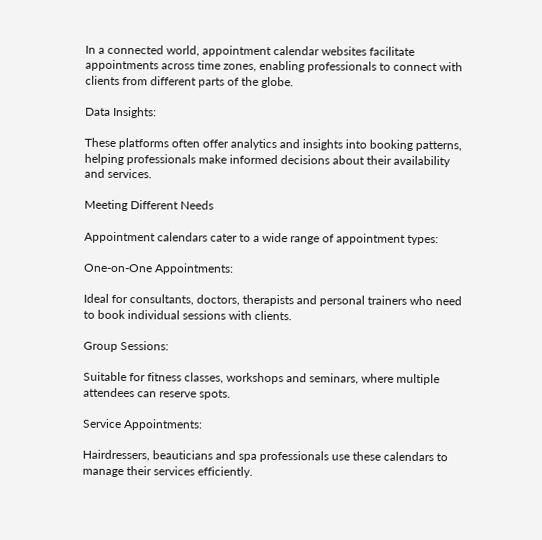In a connected world, appointment calendar websites facilitate appointments across time zones, enabling professionals to connect with clients from different parts of the globe.

Data Insights:

These platforms often offer analytics and insights into booking patterns, helping professionals make informed decisions about their availability and services.

Meeting Different Needs

Appointment calendars cater to a wide range of appointment types:

One-on-One Appointments:

Ideal for consultants, doctors, therapists and personal trainers who need to book individual sessions with clients.

Group Sessions:

Suitable for fitness classes, workshops and seminars, where multiple attendees can reserve spots.

Service Appointments:

Hairdressers, beauticians and spa professionals use these calendars to manage their services efficiently.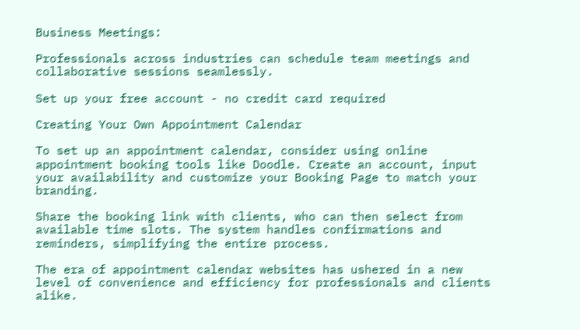Business Meetings:

Professionals across industries can schedule team meetings and collaborative sessions seamlessly.

Set up your free account - no credit card required

Creating Your Own Appointment Calendar

To set up an appointment calendar, consider using online appointment booking tools like Doodle. Create an account, input your availability and customize your Booking Page to match your branding.

Share the booking link with clients, who can then select from available time slots. The system handles confirmations and reminders, simplifying the entire process.

The era of appointment calendar websites has ushered in a new level of convenience and efficiency for professionals and clients alike.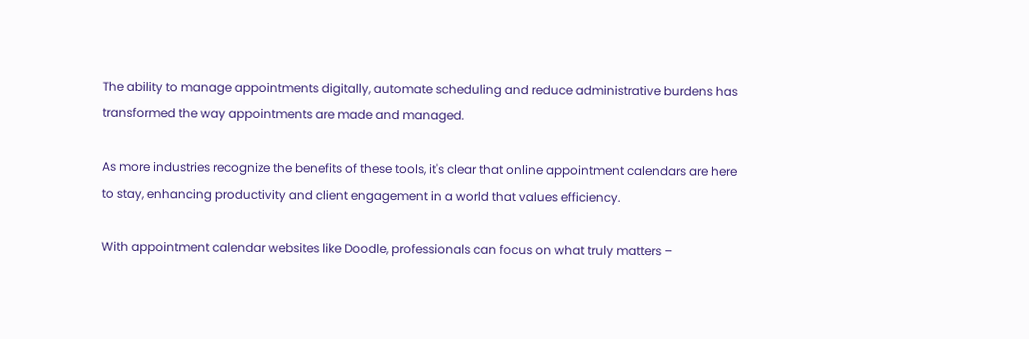The ability to manage appointments digitally, automate scheduling and reduce administrative burdens has transformed the way appointments are made and managed.

As more industries recognize the benefits of these tools, it's clear that online appointment calendars are here to stay, enhancing productivity and client engagement in a world that values efficiency.

With appointment calendar websites like Doodle, professionals can focus on what truly matters –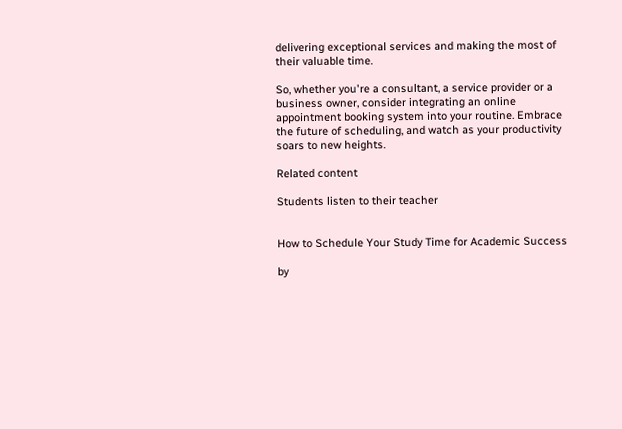delivering exceptional services and making the most of their valuable time.

So, whether you're a consultant, a service provider or a business owner, consider integrating an online appointment booking system into your routine. Embrace the future of scheduling, and watch as your productivity soars to new heights.

Related content

Students listen to their teacher


How to Schedule Your Study Time for Academic Success

by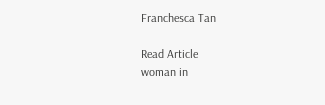Franchesca Tan

Read Article
woman in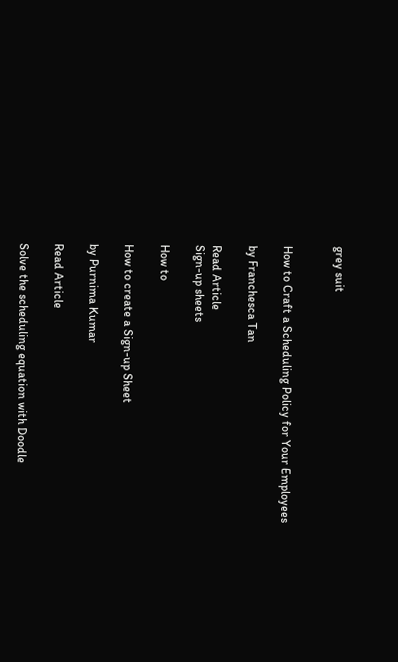grey suit


How to Craft a Scheduling Policy for Your Employees

by Franchesca Tan

Read Article
Sign-up sheets

How to

How to create a Sign-up Sheet

by Purnima Kumar

Read Article

Solve the scheduling equation with Doodle